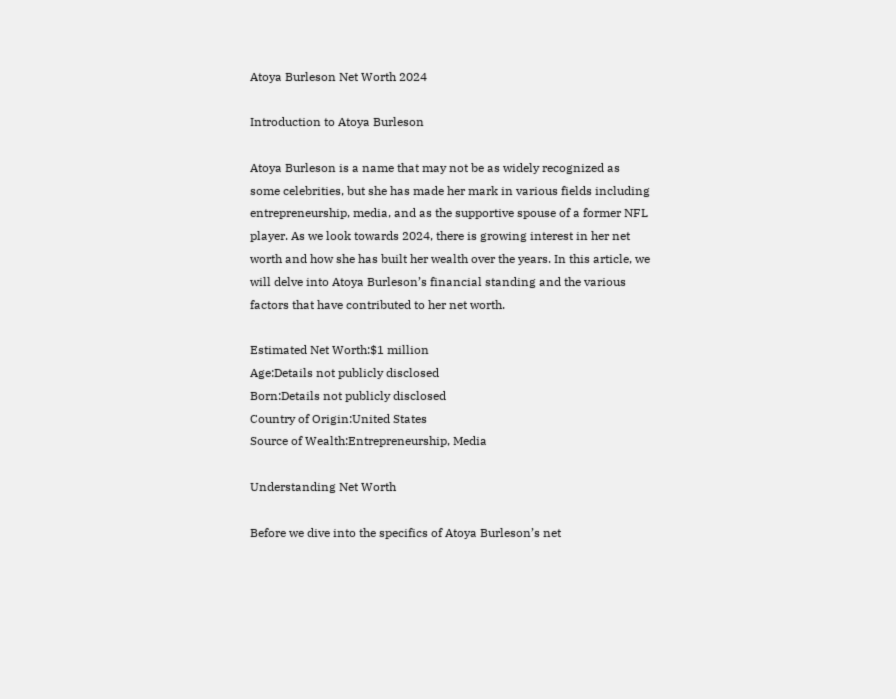Atoya Burleson Net Worth 2024

Introduction to Atoya Burleson

Atoya Burleson is a name that may not be as widely recognized as some celebrities, but she has made her mark in various fields including entrepreneurship, media, and as the supportive spouse of a former NFL player. As we look towards 2024, there is growing interest in her net worth and how she has built her wealth over the years. In this article, we will delve into Atoya Burleson’s financial standing and the various factors that have contributed to her net worth.

Estimated Net Worth:$1 million
Age:Details not publicly disclosed
Born:Details not publicly disclosed
Country of Origin:United States
Source of Wealth:Entrepreneurship, Media

Understanding Net Worth

Before we dive into the specifics of Atoya Burleson’s net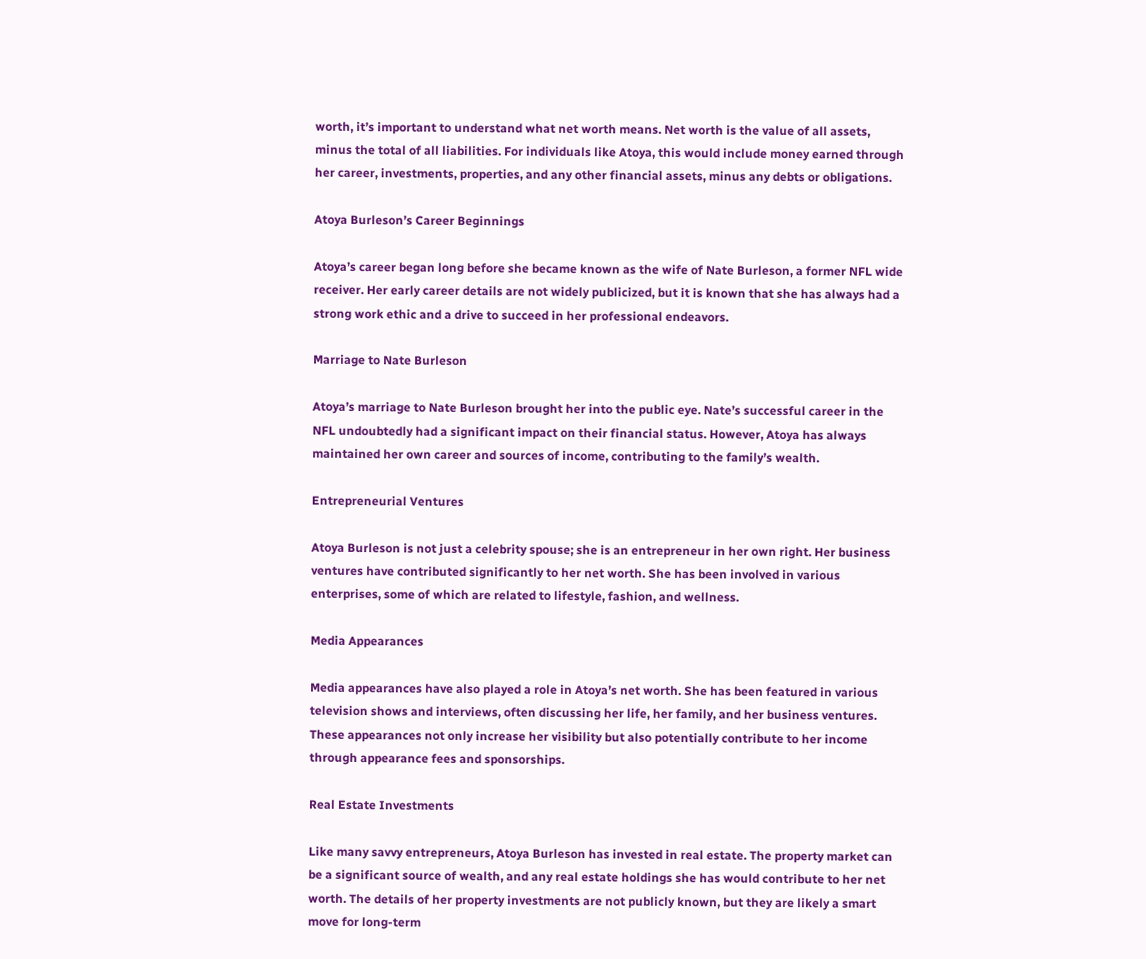worth, it’s important to understand what net worth means. Net worth is the value of all assets, minus the total of all liabilities. For individuals like Atoya, this would include money earned through her career, investments, properties, and any other financial assets, minus any debts or obligations.

Atoya Burleson’s Career Beginnings

Atoya’s career began long before she became known as the wife of Nate Burleson, a former NFL wide receiver. Her early career details are not widely publicized, but it is known that she has always had a strong work ethic and a drive to succeed in her professional endeavors.

Marriage to Nate Burleson

Atoya’s marriage to Nate Burleson brought her into the public eye. Nate’s successful career in the NFL undoubtedly had a significant impact on their financial status. However, Atoya has always maintained her own career and sources of income, contributing to the family’s wealth.

Entrepreneurial Ventures

Atoya Burleson is not just a celebrity spouse; she is an entrepreneur in her own right. Her business ventures have contributed significantly to her net worth. She has been involved in various enterprises, some of which are related to lifestyle, fashion, and wellness.

Media Appearances

Media appearances have also played a role in Atoya’s net worth. She has been featured in various television shows and interviews, often discussing her life, her family, and her business ventures. These appearances not only increase her visibility but also potentially contribute to her income through appearance fees and sponsorships.

Real Estate Investments

Like many savvy entrepreneurs, Atoya Burleson has invested in real estate. The property market can be a significant source of wealth, and any real estate holdings she has would contribute to her net worth. The details of her property investments are not publicly known, but they are likely a smart move for long-term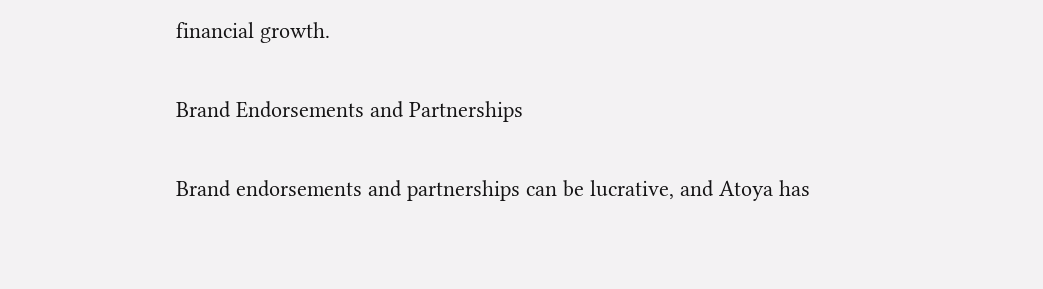financial growth.

Brand Endorsements and Partnerships

Brand endorsements and partnerships can be lucrative, and Atoya has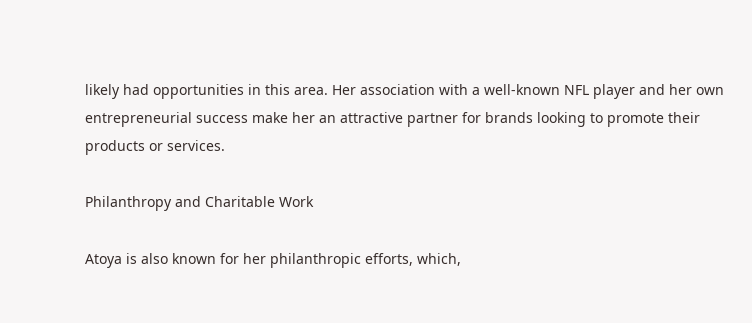likely had opportunities in this area. Her association with a well-known NFL player and her own entrepreneurial success make her an attractive partner for brands looking to promote their products or services.

Philanthropy and Charitable Work

Atoya is also known for her philanthropic efforts, which,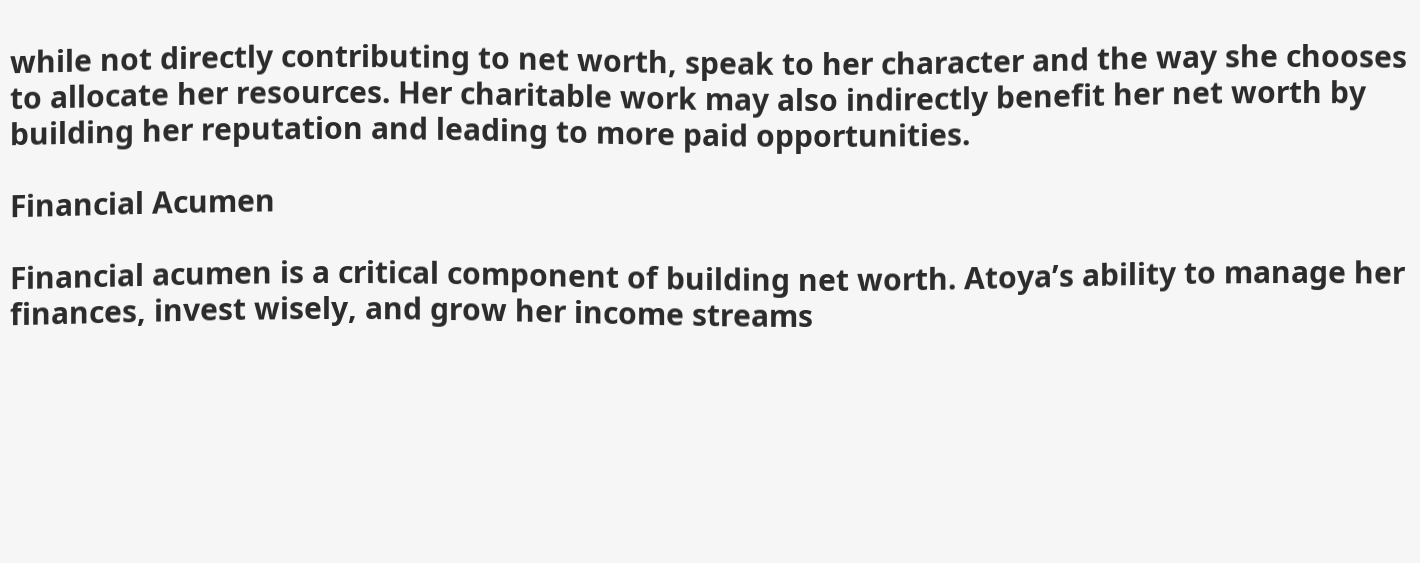while not directly contributing to net worth, speak to her character and the way she chooses to allocate her resources. Her charitable work may also indirectly benefit her net worth by building her reputation and leading to more paid opportunities.

Financial Acumen

Financial acumen is a critical component of building net worth. Atoya’s ability to manage her finances, invest wisely, and grow her income streams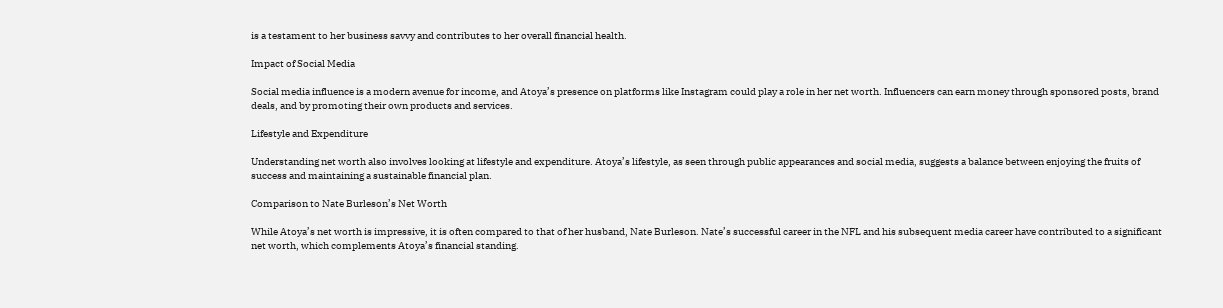is a testament to her business savvy and contributes to her overall financial health.

Impact of Social Media

Social media influence is a modern avenue for income, and Atoya’s presence on platforms like Instagram could play a role in her net worth. Influencers can earn money through sponsored posts, brand deals, and by promoting their own products and services.

Lifestyle and Expenditure

Understanding net worth also involves looking at lifestyle and expenditure. Atoya’s lifestyle, as seen through public appearances and social media, suggests a balance between enjoying the fruits of success and maintaining a sustainable financial plan.

Comparison to Nate Burleson’s Net Worth

While Atoya’s net worth is impressive, it is often compared to that of her husband, Nate Burleson. Nate’s successful career in the NFL and his subsequent media career have contributed to a significant net worth, which complements Atoya’s financial standing.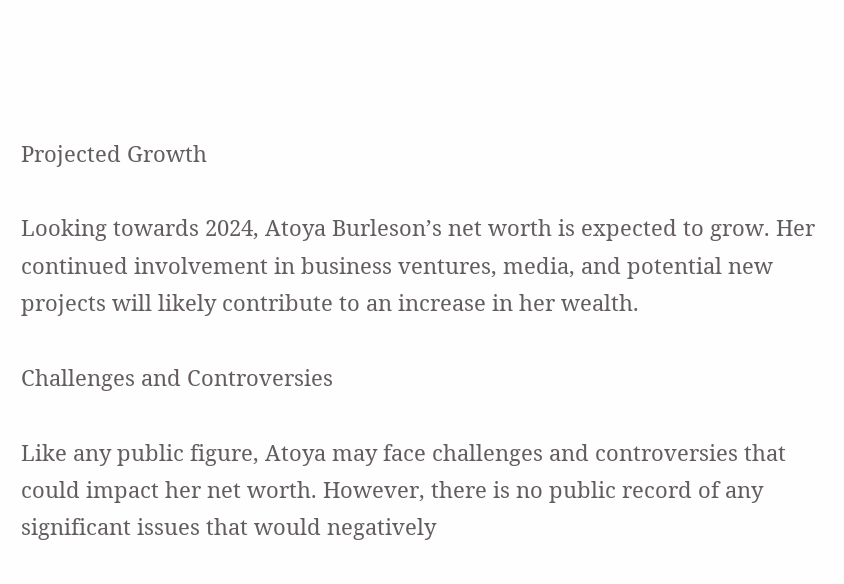Projected Growth

Looking towards 2024, Atoya Burleson’s net worth is expected to grow. Her continued involvement in business ventures, media, and potential new projects will likely contribute to an increase in her wealth.

Challenges and Controversies

Like any public figure, Atoya may face challenges and controversies that could impact her net worth. However, there is no public record of any significant issues that would negatively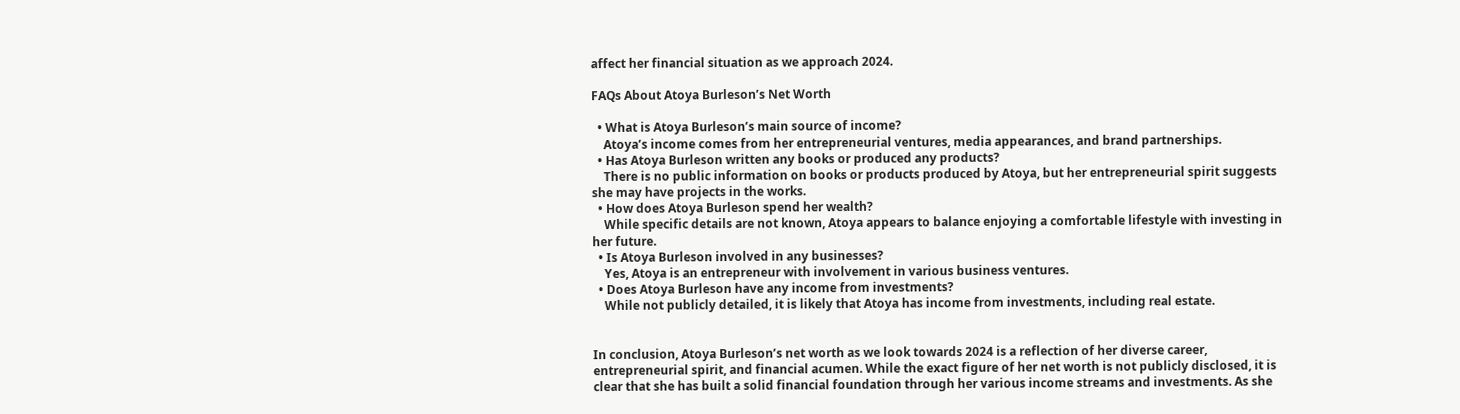affect her financial situation as we approach 2024.

FAQs About Atoya Burleson’s Net Worth

  • What is Atoya Burleson’s main source of income?
    Atoya’s income comes from her entrepreneurial ventures, media appearances, and brand partnerships.
  • Has Atoya Burleson written any books or produced any products?
    There is no public information on books or products produced by Atoya, but her entrepreneurial spirit suggests she may have projects in the works.
  • How does Atoya Burleson spend her wealth?
    While specific details are not known, Atoya appears to balance enjoying a comfortable lifestyle with investing in her future.
  • Is Atoya Burleson involved in any businesses?
    Yes, Atoya is an entrepreneur with involvement in various business ventures.
  • Does Atoya Burleson have any income from investments?
    While not publicly detailed, it is likely that Atoya has income from investments, including real estate.


In conclusion, Atoya Burleson’s net worth as we look towards 2024 is a reflection of her diverse career, entrepreneurial spirit, and financial acumen. While the exact figure of her net worth is not publicly disclosed, it is clear that she has built a solid financial foundation through her various income streams and investments. As she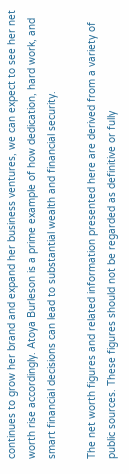continues to grow her brand and expand her business ventures, we can expect to see her net worth rise accordingly. Atoya Burleson is a prime example of how dedication, hard work, and smart financial decisions can lead to substantial wealth and financial security.

The net worth figures and related information presented here are derived from a variety of public sources. These figures should not be regarded as definitive or fully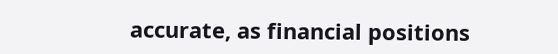accurate, as financial positions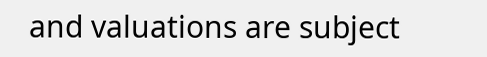and valuations are subject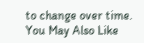to change over time.
You May Also Like